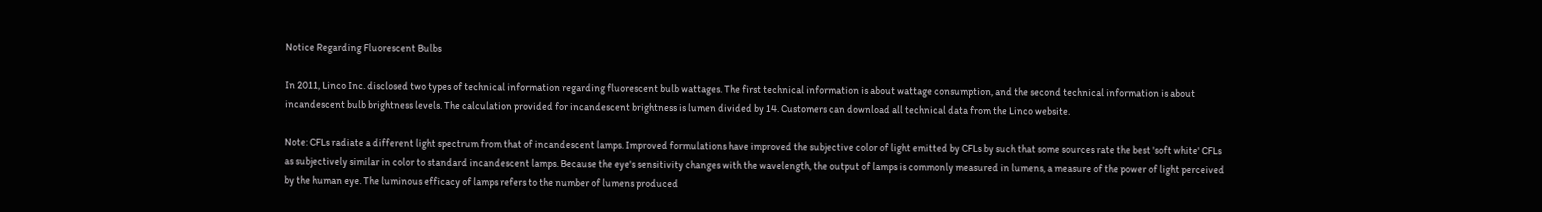Notice Regarding Fluorescent Bulbs

In 2011, Linco Inc. disclosed two types of technical information regarding fluorescent bulb wattages. The first technical information is about wattage consumption, and the second technical information is about incandescent bulb brightness levels. The calculation provided for incandescent brightness is lumen divided by 14. Customers can download all technical data from the Linco website.

Note: CFLs radiate a different light spectrum from that of incandescent lamps. Improved formulations have improved the subjective color of light emitted by CFLs by such that some sources rate the best 'soft white' CFLs as subjectively similar in color to standard incandescent lamps. Because the eye's sensitivity changes with the wavelength, the output of lamps is commonly measured in lumens, a measure of the power of light perceived by the human eye. The luminous efficacy of lamps refers to the number of lumens produced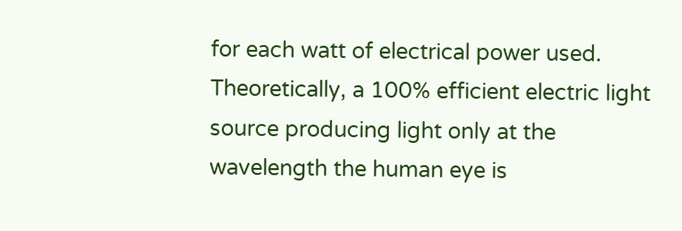for each watt of electrical power used. Theoretically, a 100% efficient electric light source producing light only at the wavelength the human eye is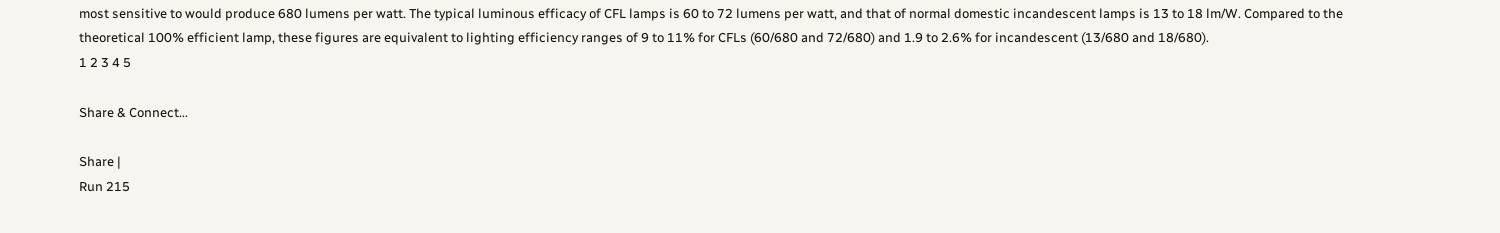most sensitive to would produce 680 lumens per watt. The typical luminous efficacy of CFL lamps is 60 to 72 lumens per watt, and that of normal domestic incandescent lamps is 13 to 18 lm/W. Compared to the theoretical 100% efficient lamp, these figures are equivalent to lighting efficiency ranges of 9 to 11% for CFLs (60/680 and 72/680) and 1.9 to 2.6% for incandescent (13/680 and 18/680).
1 2 3 4 5

Share & Connect...

Share |
Run 215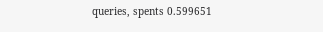queries, spents 0.599651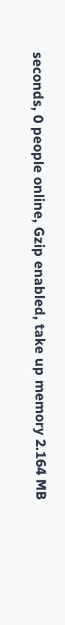seconds, 0 people online, Gzip enabled, take up memory 2.164 MB